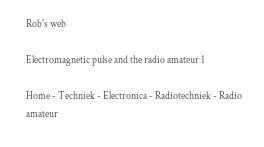Rob's web

Electromagnetic pulse and the radio amateur 1

Home - Techniek - Electronica - Radiotechniek - Radio amateur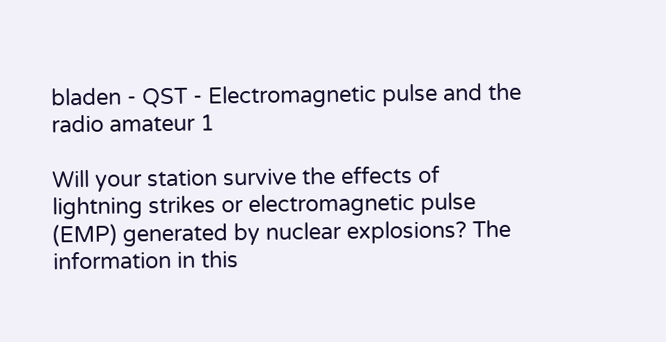bladen - QST - Electromagnetic pulse and the radio amateur 1

Will your station survive the effects of lightning strikes or electromagnetic pulse (EMP) generated by nuclear explosions? The information in this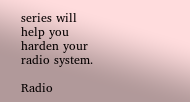series will help you harden your radio system.

Radio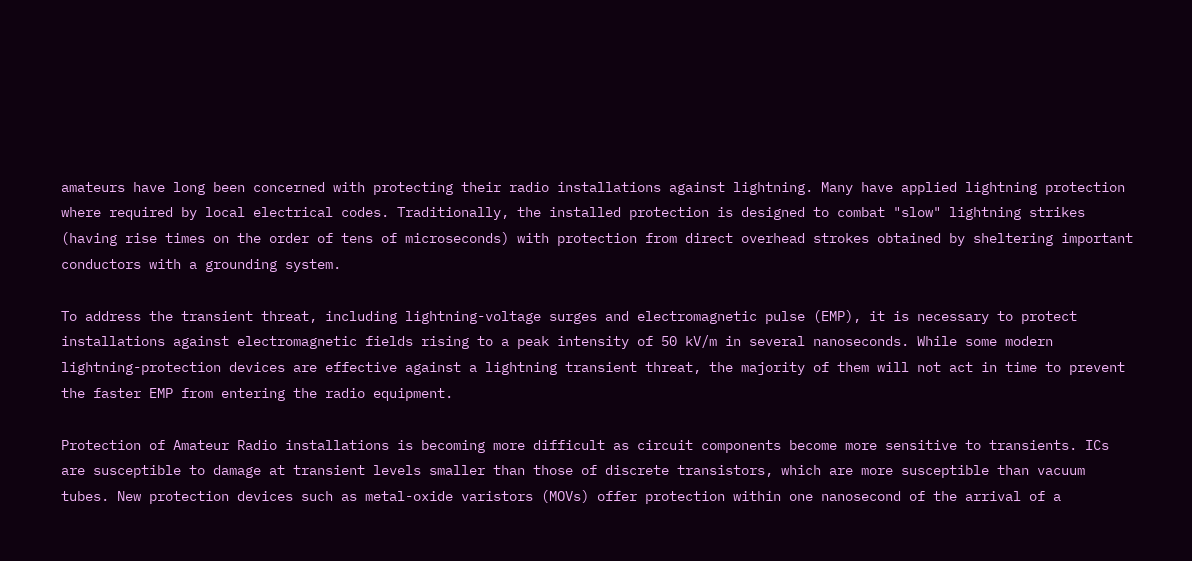amateurs have long been concerned with protecting their radio installations against lightning. Many have applied lightning protection where required by local electrical codes. Traditionally, the installed protection is designed to combat "slow" lightning strikes (having rise times on the order of tens of microseconds) with protection from direct overhead strokes obtained by sheltering important conductors with a grounding system.

To address the transient threat, including lightning-voltage surges and electromagnetic pulse (EMP), it is necessary to protect installations against electromagnetic fields rising to a peak intensity of 50 kV/m in several nanoseconds. While some modern lightning-protection devices are effective against a lightning transient threat, the majority of them will not act in time to prevent the faster EMP from entering the radio equipment.

Protection of Amateur Radio installations is becoming more difficult as circuit components become more sensitive to transients. ICs are susceptible to damage at transient levels smaller than those of discrete transistors, which are more susceptible than vacuum tubes. New protection devices such as metal-oxide varistors (MOVs) offer protection within one nanosecond of the arrival of a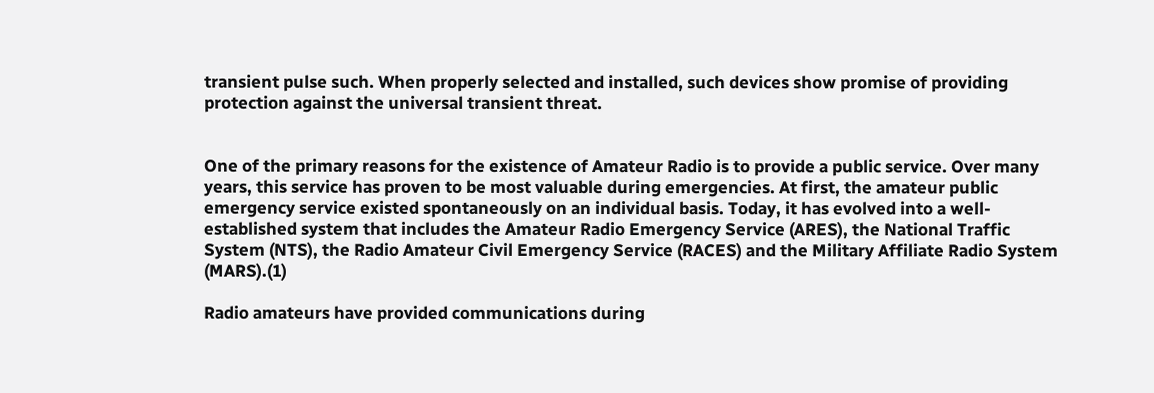transient pulse such. When properly selected and installed, such devices show promise of providing protection against the universal transient threat.


One of the primary reasons for the existence of Amateur Radio is to provide a public service. Over many years, this service has proven to be most valuable during emergencies. At first, the amateur public emergency service existed spontaneously on an individual basis. Today, it has evolved into a well-established system that includes the Amateur Radio Emergency Service (ARES), the National Traffic System (NTS), the Radio Amateur Civil Emergency Service (RACES) and the Military Affiliate Radio System (MARS).(1)

Radio amateurs have provided communications during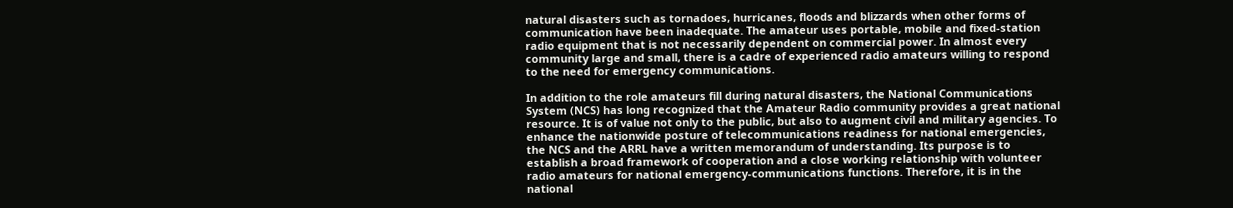natural disasters such as tornadoes, hurricanes, floods and blizzards when other forms of communication have been inadequate. The amateur uses portable, mobile and fixed-station radio equipment that is not necessarily dependent on commercial power. In almost every community large and small, there is a cadre of experienced radio amateurs willing to respond to the need for emergency communications.

In addition to the role amateurs fill during natural disasters, the National Communications System (NCS) has long recognized that the Amateur Radio community provides a great national resource. It is of value not only to the public, but also to augment civil and military agencies. To enhance the nationwide posture of telecommunications readiness for national emergencies, the NCS and the ARRL have a written memorandum of understanding. Its purpose is to establish a broad framework of cooperation and a close working relationship with volunteer radio amateurs for national emergency-communications functions. Therefore, it is in the national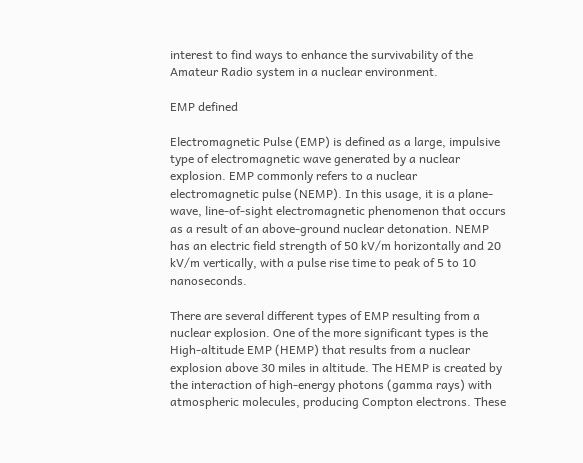interest to find ways to enhance the survivability of the Amateur Radio system in a nuclear environment.

EMP defined

Electromagnetic Pulse (EMP) is defined as a large, impulsive type of electromagnetic wave generated by a nuclear explosion. EMP commonly refers to a nuclear electromagnetic pulse (NEMP). In this usage, it is a plane-wave, line-of-sight electromagnetic phenomenon that occurs as a result of an above-ground nuclear detonation. NEMP has an electric field strength of 50 kV/m horizontally and 20 kV/m vertically, with a pulse rise time to peak of 5 to 10 nanoseconds.

There are several different types of EMP resulting from a nuclear explosion. One of the more significant types is the High-altitude EMP (HEMP) that results from a nuclear explosion above 30 miles in altitude. The HEMP is created by the interaction of high-energy photons (gamma rays) with atmospheric molecules, producing Compton electrons. These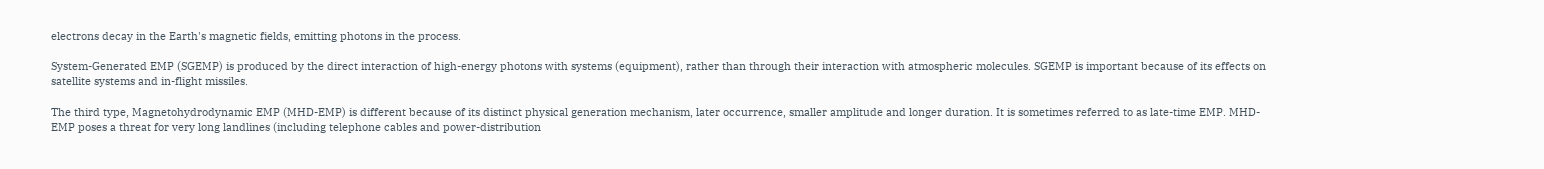electrons decay in the Earth's magnetic fields, emitting photons in the process.

System-Generated EMP (SGEMP) is produced by the direct interaction of high-energy photons with systems (equipment), rather than through their interaction with atmospheric molecules. SGEMP is important because of its effects on satellite systems and in-flight missiles.

The third type, Magnetohydrodynamic EMP (MHD-EMP) is different because of its distinct physical generation mechanism, later occurrence, smaller amplitude and longer duration. It is sometimes referred to as late-time EMP. MHD-EMP poses a threat for very long landlines (including telephone cables and power-distribution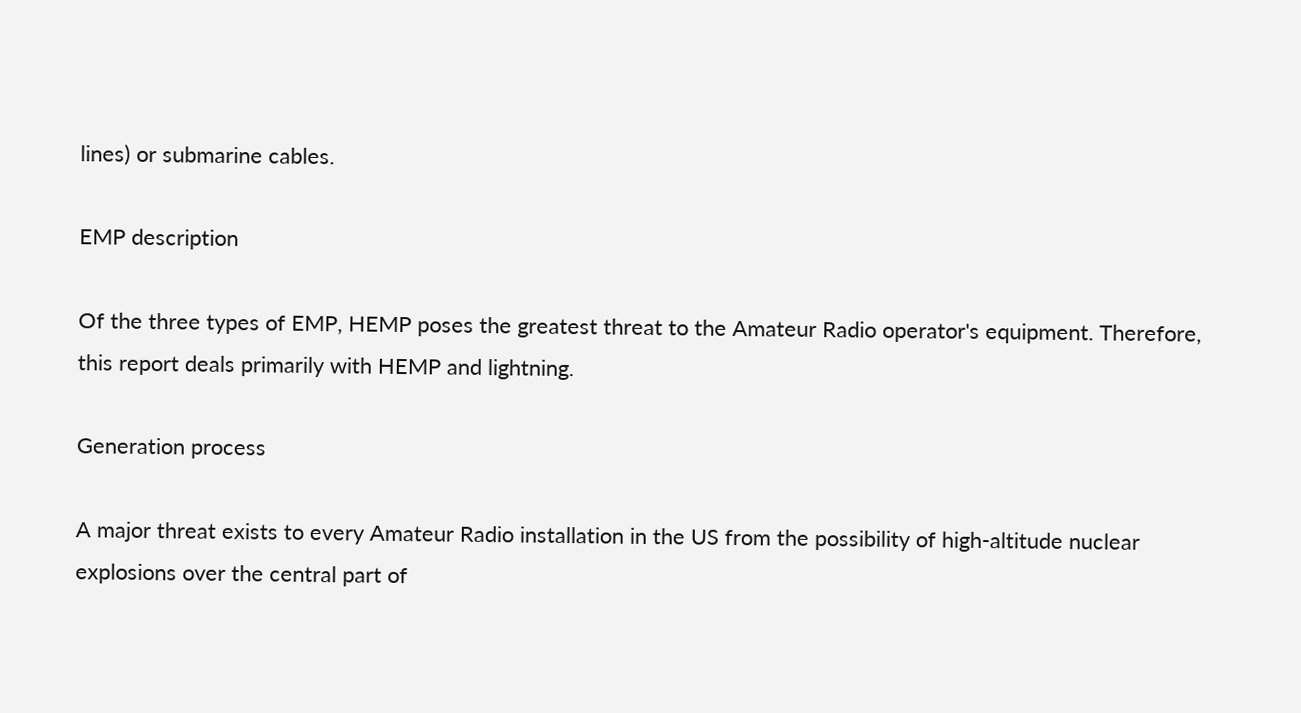lines) or submarine cables.

EMP description

Of the three types of EMP, HEMP poses the greatest threat to the Amateur Radio operator's equipment. Therefore, this report deals primarily with HEMP and lightning.

Generation process

A major threat exists to every Amateur Radio installation in the US from the possibility of high-altitude nuclear explosions over the central part of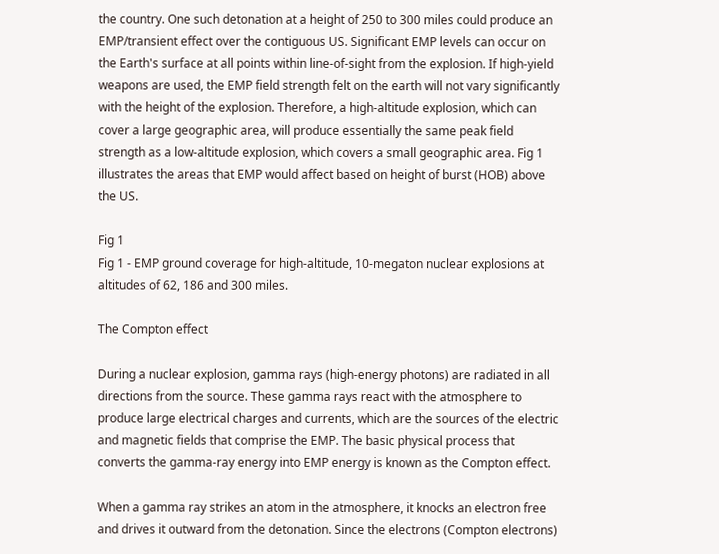the country. One such detonation at a height of 250 to 300 miles could produce an EMP/transient effect over the contiguous US. Significant EMP levels can occur on the Earth's surface at all points within line-of-sight from the explosion. If high-yield weapons are used, the EMP field strength felt on the earth will not vary significantly with the height of the explosion. Therefore, a high-altitude explosion, which can cover a large geographic area, will produce essentially the same peak field strength as a low-altitude explosion, which covers a small geographic area. Fig 1 illustrates the areas that EMP would affect based on height of burst (HOB) above the US.

Fig 1
Fig 1 - EMP ground coverage for high-altitude, 10-megaton nuclear explosions at altitudes of 62, 186 and 300 miles.

The Compton effect

During a nuclear explosion, gamma rays (high-energy photons) are radiated in all directions from the source. These gamma rays react with the atmosphere to produce large electrical charges and currents, which are the sources of the electric and magnetic fields that comprise the EMP. The basic physical process that converts the gamma-ray energy into EMP energy is known as the Compton effect.

When a gamma ray strikes an atom in the atmosphere, it knocks an electron free and drives it outward from the detonation. Since the electrons (Compton electrons)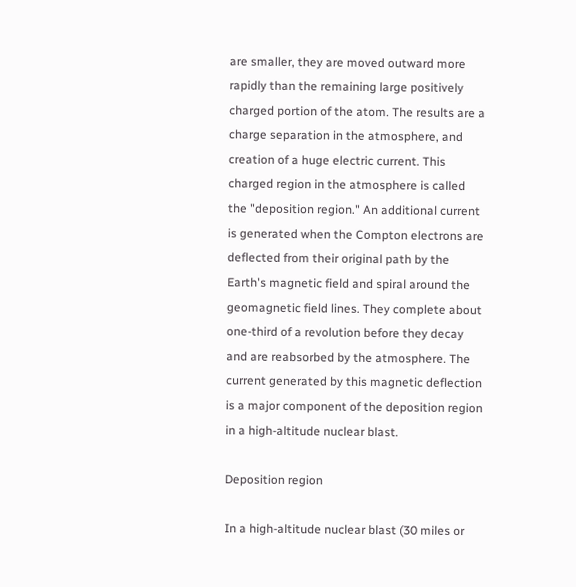are smaller, they are moved outward more rapidly than the remaining large positively charged portion of the atom. The results are a charge separation in the atmosphere, and creation of a huge electric current. This charged region in the atmosphere is called the "deposition region." An additional current is generated when the Compton electrons are deflected from their original path by the Earth's magnetic field and spiral around the geomagnetic field lines. They complete about one-third of a revolution before they decay and are reabsorbed by the atmosphere. The current generated by this magnetic deflection is a major component of the deposition region in a high-altitude nuclear blast.

Deposition region

In a high-altitude nuclear blast (30 miles or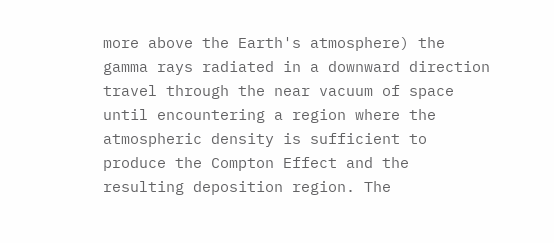more above the Earth's atmosphere) the gamma rays radiated in a downward direction travel through the near vacuum of space until encountering a region where the atmospheric density is sufficient to produce the Compton Effect and the resulting deposition region. The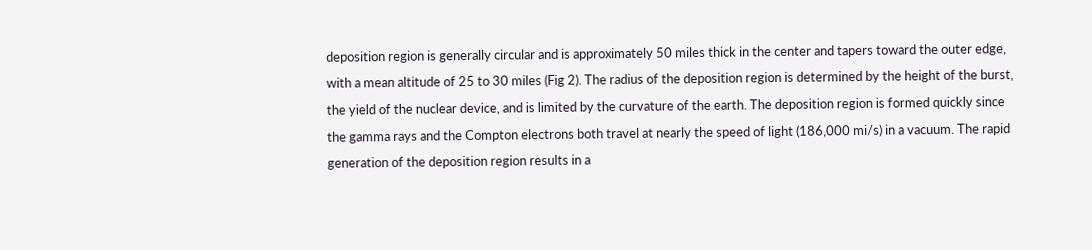deposition region is generally circular and is approximately 50 miles thick in the center and tapers toward the outer edge, with a mean altitude of 25 to 30 miles (Fig 2). The radius of the deposition region is determined by the height of the burst, the yield of the nuclear device, and is limited by the curvature of the earth. The deposition region is formed quickly since the gamma rays and the Compton electrons both travel at nearly the speed of light (186,000 mi/s) in a vacuum. The rapid generation of the deposition region results in a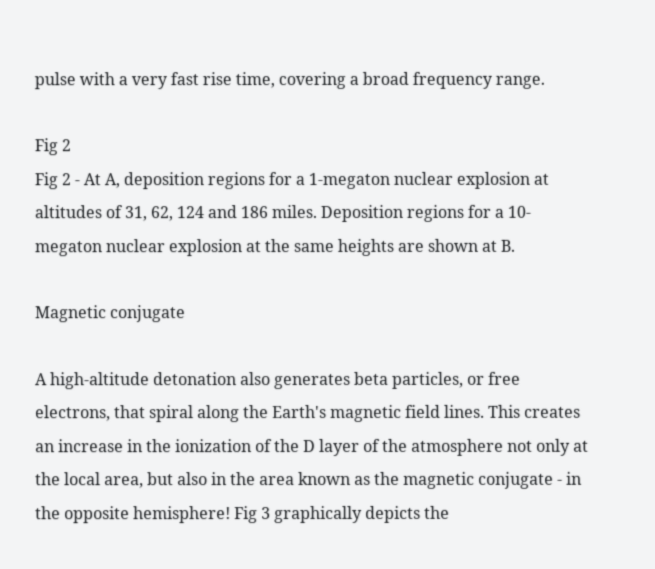pulse with a very fast rise time, covering a broad frequency range.

Fig 2
Fig 2 - At A, deposition regions for a 1-megaton nuclear explosion at altitudes of 31, 62, 124 and 186 miles. Deposition regions for a 10-megaton nuclear explosion at the same heights are shown at B.

Magnetic conjugate

A high-altitude detonation also generates beta particles, or free electrons, that spiral along the Earth's magnetic field lines. This creates an increase in the ionization of the D layer of the atmosphere not only at the local area, but also in the area known as the magnetic conjugate - in the opposite hemisphere! Fig 3 graphically depicts the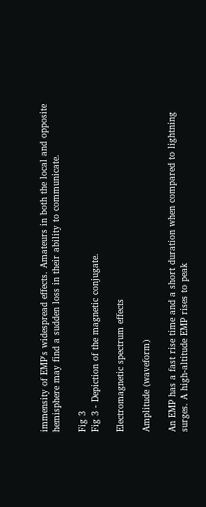immensity of EMP's widespread effects. Amateurs in both the local and opposite hemisphere may find a sudden loss in their ability to communicate.

Fig 3
Fig 3 - Depiction of the magnetic conjugate.

Electromagnetic spectrum effects

Amplitude (waveform)

An EMP has a fast rise time and a short duration when compared to lightning surges. A high-altitude EMP rises to peak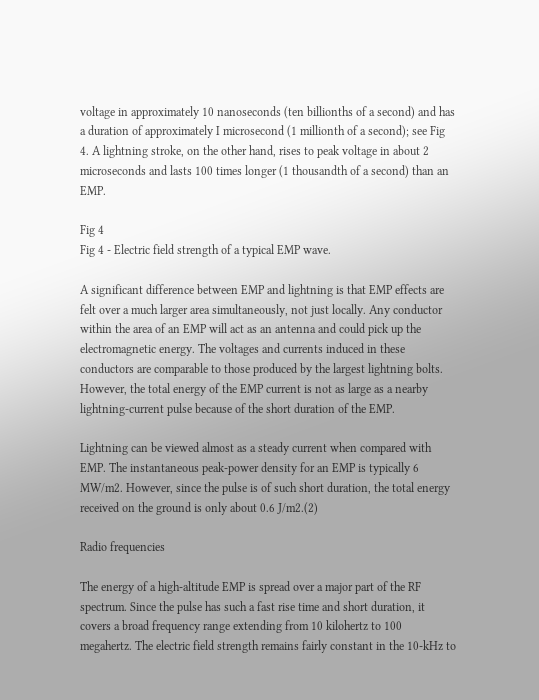voltage in approximately 10 nanoseconds (ten billionths of a second) and has a duration of approximately I microsecond (1 millionth of a second); see Fig 4. A lightning stroke, on the other hand, rises to peak voltage in about 2 microseconds and lasts 100 times longer (1 thousandth of a second) than an EMP.

Fig 4
Fig 4 - Electric field strength of a typical EMP wave.

A significant difference between EMP and lightning is that EMP effects are felt over a much larger area simultaneously, not just locally. Any conductor within the area of an EMP will act as an antenna and could pick up the electromagnetic energy. The voltages and currents induced in these conductors are comparable to those produced by the largest lightning bolts. However, the total energy of the EMP current is not as large as a nearby lightning-current pulse because of the short duration of the EMP.

Lightning can be viewed almost as a steady current when compared with EMP. The instantaneous peak-power density for an EMP is typically 6 MW/m2. However, since the pulse is of such short duration, the total energy received on the ground is only about 0.6 J/m2.(2)

Radio frequencies

The energy of a high-altitude EMP is spread over a major part of the RF spectrum. Since the pulse has such a fast rise time and short duration, it covers a broad frequency range extending from 10 kilohertz to 100 megahertz. The electric field strength remains fairly constant in the 10-kHz to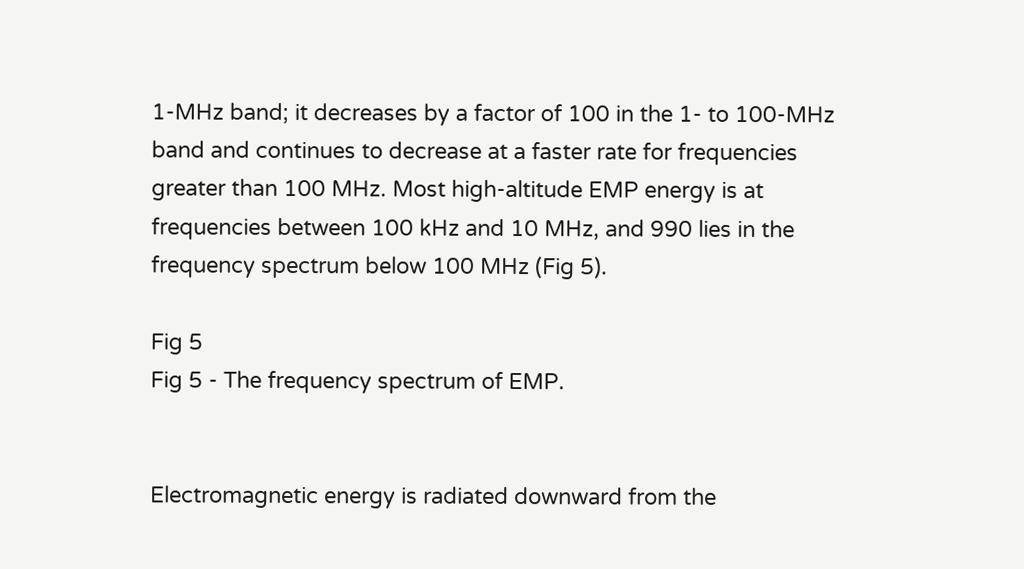1-MHz band; it decreases by a factor of 100 in the 1- to 100-MHz band and continues to decrease at a faster rate for frequencies greater than 100 MHz. Most high-altitude EMP energy is at frequencies between 100 kHz and 10 MHz, and 990 lies in the frequency spectrum below 100 MHz (Fig 5).

Fig 5
Fig 5 - The frequency spectrum of EMP.


Electromagnetic energy is radiated downward from the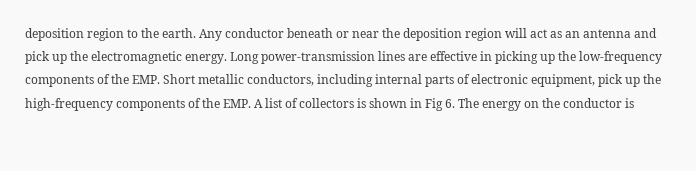deposition region to the earth. Any conductor beneath or near the deposition region will act as an antenna and pick up the electromagnetic energy. Long power-transmission lines are effective in picking up the low-frequency components of the EMP. Short metallic conductors, including internal parts of electronic equipment, pick up the high-frequency components of the EMP. A list of collectors is shown in Fig 6. The energy on the conductor is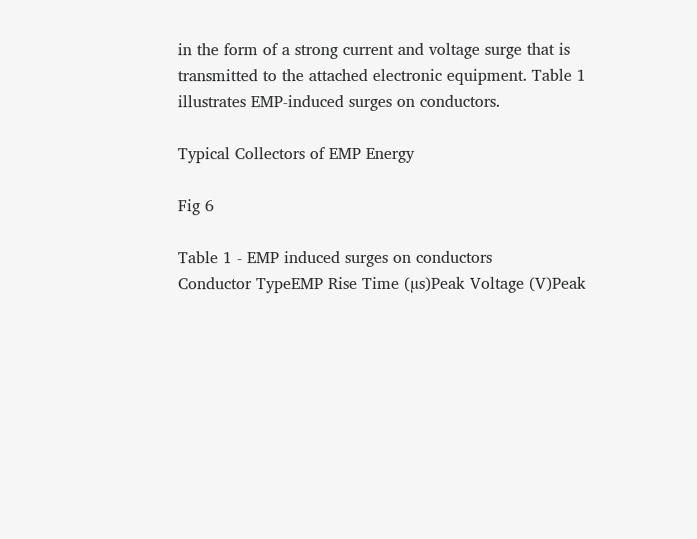in the form of a strong current and voltage surge that is transmitted to the attached electronic equipment. Table 1 illustrates EMP-induced surges on conductors.

Typical Collectors of EMP Energy

Fig 6

Table 1 - EMP induced surges on conductors
Conductor TypeEMP Rise Time (µs)Peak Voltage (V)Peak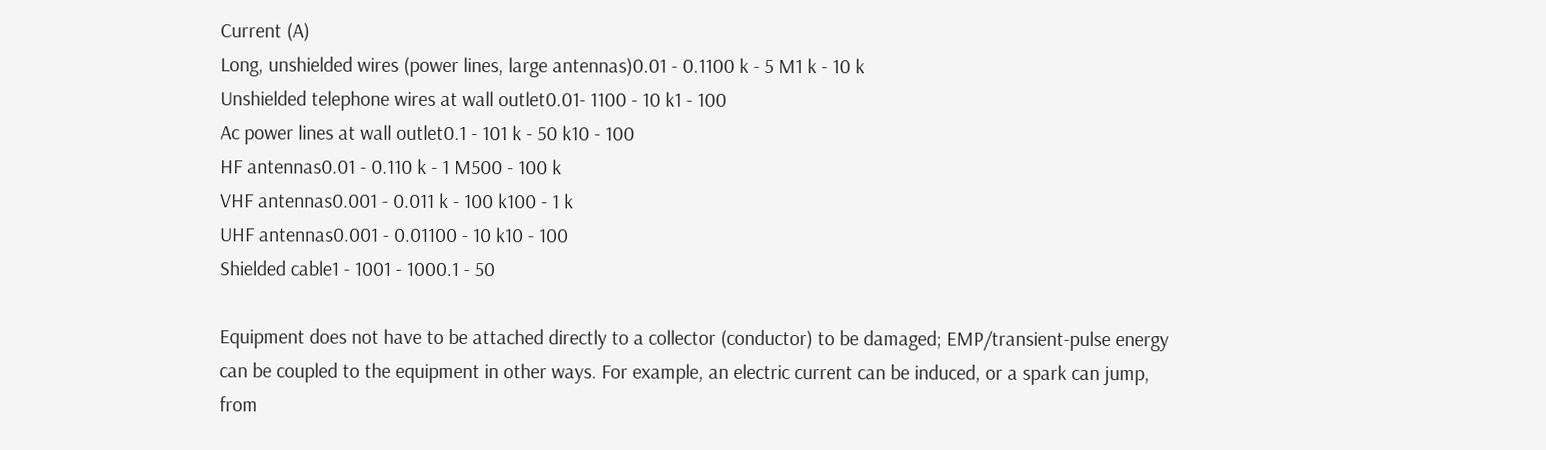Current (A)
Long, unshielded wires (power lines, large antennas)0.01 - 0.1100 k - 5 M1 k - 10 k
Unshielded telephone wires at wall outlet0.01- 1100 - 10 k1 - 100
Ac power lines at wall outlet0.1 - 101 k - 50 k10 - 100
HF antennas0.01 - 0.110 k - 1 M500 - 100 k
VHF antennas0.001 - 0.011 k - 100 k100 - 1 k
UHF antennas0.001 - 0.01100 - 10 k10 - 100
Shielded cable1 - 1001 - 1000.1 - 50

Equipment does not have to be attached directly to a collector (conductor) to be damaged; EMP/transient-pulse energy can be coupled to the equipment in other ways. For example, an electric current can be induced, or a spark can jump, from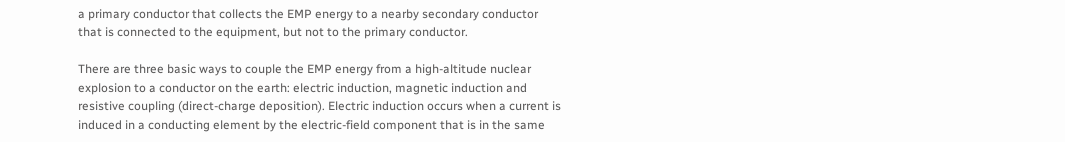a primary conductor that collects the EMP energy to a nearby secondary conductor that is connected to the equipment, but not to the primary conductor.

There are three basic ways to couple the EMP energy from a high-altitude nuclear explosion to a conductor on the earth: electric induction, magnetic induction and resistive coupling (direct-charge deposition). Electric induction occurs when a current is induced in a conducting element by the electric-field component that is in the same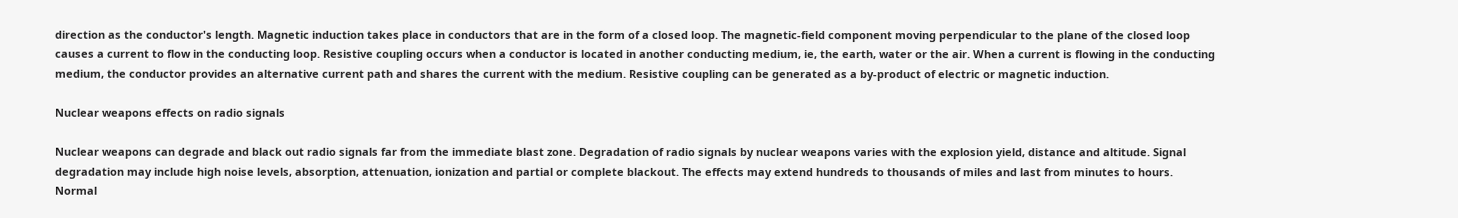direction as the conductor's length. Magnetic induction takes place in conductors that are in the form of a closed loop. The magnetic-field component moving perpendicular to the plane of the closed loop causes a current to flow in the conducting loop. Resistive coupling occurs when a conductor is located in another conducting medium, ie, the earth, water or the air. When a current is flowing in the conducting medium, the conductor provides an alternative current path and shares the current with the medium. Resistive coupling can be generated as a by-product of electric or magnetic induction.

Nuclear weapons effects on radio signals

Nuclear weapons can degrade and black out radio signals far from the immediate blast zone. Degradation of radio signals by nuclear weapons varies with the explosion yield, distance and altitude. Signal degradation may include high noise levels, absorption, attenuation, ionization and partial or complete blackout. The effects may extend hundreds to thousands of miles and last from minutes to hours. Normal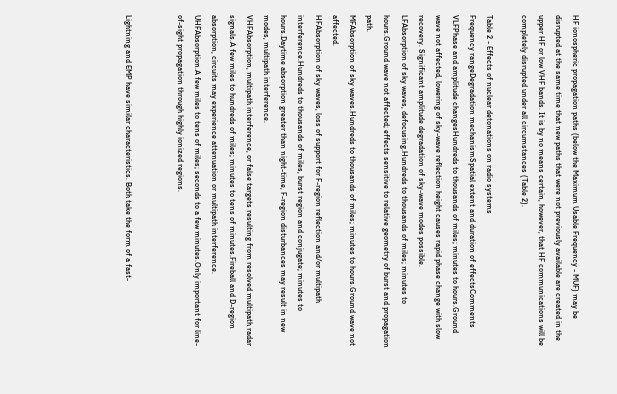HF ionospheric propagation paths (below the Maximum Usable Frequency - MUF) may be disrupted at the same time that new paths that were not previously available are created in the upper HF or low VHF bands. It is by no means certain, however, that HF communications will be completely disrupted under all circumstances (Table 2).

Table 2 - Effects of nuclear detonations on radio systems
Frequency rangeDegradation mechanismSpatial extent and duration of effectsComments
VLFPhase and amplitude changesHundreds to thousands of miles; minutes to hours.Ground wave not affected, lowering of sky-wave reflection height causes rapid phase change with slow recovery. Significant amplitude degradation of sky-wave modes possible.
LFAbsorption of sky waves, defocusing.Hundreds to thousands of miles; minutes to hours.Ground wave not affected; effects sensitive to relative geometry of burst and propagation path.
MFAbsorption of sky waves.Hundreds to thousands of miles; minutes to hours.Ground wave not affected.
HFAbsorption of sky waves, loss of support for F-region reflection and/or multipath interference.Hundreds to thousands of miles, burst region and conjugate; minutes to hours.Daytime absorption greater than night-time, F-region disturbances may result in new modes, multipath interference.
VHFAbsorption, multipath interference, or false targets resulting from resolved multipath radar signals.A few miles to hundreds of miles; minutes to tens of minutes.Fireball and D-region absorption, circuits may experience attenuation or multipath interference.
UHFAbsorption.A few miles to tens of miles; seconds to a few minutes.Only important for line-of-sight propagation through highly ionized regions.


Lightning and EMP have similar characteristics. Both take the form of a fast-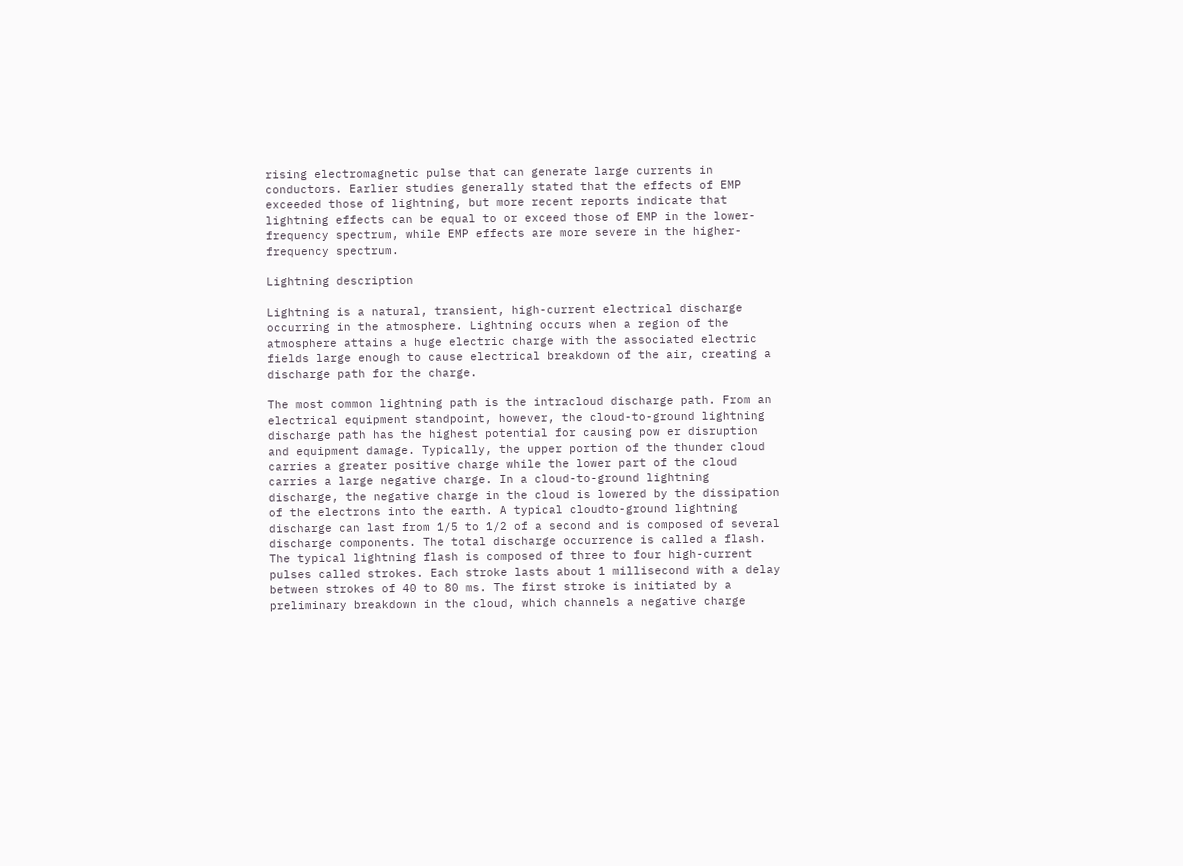rising electromagnetic pulse that can generate large currents in conductors. Earlier studies generally stated that the effects of EMP exceeded those of lightning, but more recent reports indicate that lightning effects can be equal to or exceed those of EMP in the lower-frequency spectrum, while EMP effects are more severe in the higher-frequency spectrum.

Lightning description

Lightning is a natural, transient, high-current electrical discharge occurring in the atmosphere. Lightning occurs when a region of the atmosphere attains a huge electric charge with the associated electric fields large enough to cause electrical breakdown of the air, creating a discharge path for the charge.

The most common lightning path is the intracloud discharge path. From an electrical equipment standpoint, however, the cloud-to-ground lightning discharge path has the highest potential for causing pow er disruption and equipment damage. Typically, the upper portion of the thunder cloud carries a greater positive charge while the lower part of the cloud carries a large negative charge. In a cloud-to-ground lightning discharge, the negative charge in the cloud is lowered by the dissipation of the electrons into the earth. A typical cloudto-ground lightning discharge can last from 1/5 to 1/2 of a second and is composed of several discharge components. The total discharge occurrence is called a flash. The typical lightning flash is composed of three to four high-current pulses called strokes. Each stroke lasts about 1 millisecond with a delay between strokes of 40 to 80 ms. The first stroke is initiated by a preliminary breakdown in the cloud, which channels a negative charge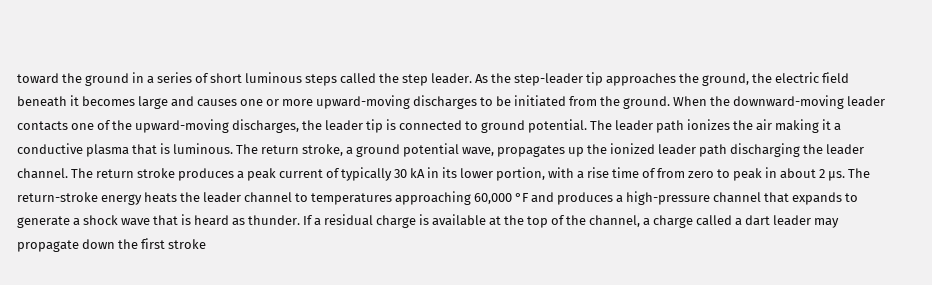toward the ground in a series of short luminous steps called the step leader. As the step-leader tip approaches the ground, the electric field beneath it becomes large and causes one or more upward-moving discharges to be initiated from the ground. When the downward-moving leader contacts one of the upward-moving discharges, the leader tip is connected to ground potential. The leader path ionizes the air making it a conductive plasma that is luminous. The return stroke, a ground potential wave, propagates up the ionized leader path discharging the leader channel. The return stroke produces a peak current of typically 30 kA in its lower portion, with a rise time of from zero to peak in about 2 µs. The return-stroke energy heats the leader channel to temperatures approaching 60,000 °F and produces a high-pressure channel that expands to generate a shock wave that is heard as thunder. If a residual charge is available at the top of the channel, a charge called a dart leader may propagate down the first stroke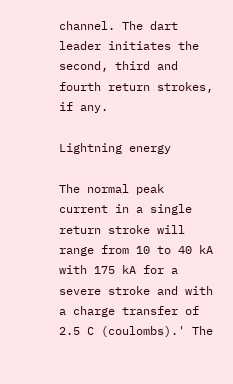channel. The dart leader initiates the second, third and fourth return strokes, if any.

Lightning energy

The normal peak current in a single return stroke will range from 10 to 40 kA with 175 kA for a severe stroke and with a charge transfer of 2.5 C (coulombs).' The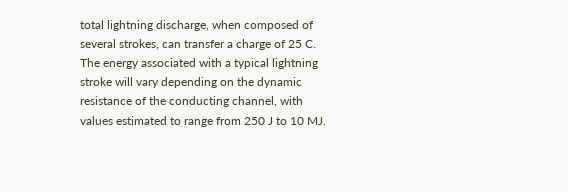total lightning discharge, when composed of several strokes, can transfer a charge of 25 C. The energy associated with a typical lightning stroke will vary depending on the dynamic resistance of the conducting channel, with values estimated to range from 250 J to 10 MJ.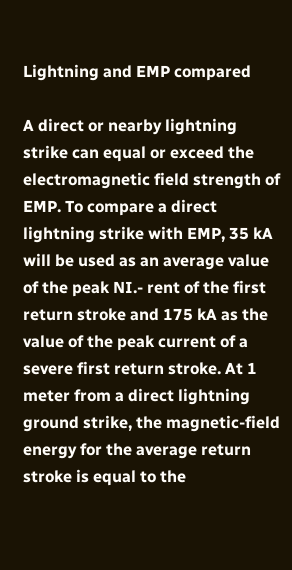Lightning and EMP compared

A direct or nearby lightning strike can equal or exceed the electromagnetic field strength of EMP. To compare a direct lightning strike with EMP, 35 kA will be used as an average value of the peak NI.- rent of the first return stroke and 175 kA as the value of the peak current of a severe first return stroke. At 1 meter from a direct lightning ground strike, the magnetic-field energy for the average return stroke is equal to the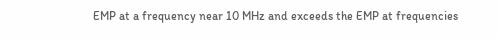EMP at a frequency near 10 MHz and exceeds the EMP at frequencies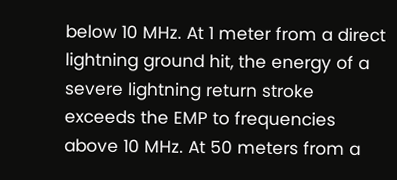below 10 MHz. At 1 meter from a direct lightning ground hit, the energy of a severe lightning return stroke exceeds the EMP to frequencies above 10 MHz. At 50 meters from a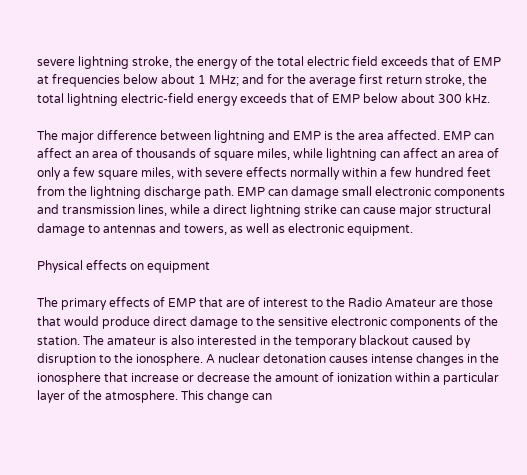severe lightning stroke, the energy of the total electric field exceeds that of EMP at frequencies below about 1 MHz; and for the average first return stroke, the total lightning electric-field energy exceeds that of EMP below about 300 kHz.

The major difference between lightning and EMP is the area affected. EMP can affect an area of thousands of square miles, while lightning can affect an area of only a few square miles, with severe effects normally within a few hundred feet from the lightning discharge path. EMP can damage small electronic components and transmission lines, while a direct lightning strike can cause major structural damage to antennas and towers, as well as electronic equipment.

Physical effects on equipment

The primary effects of EMP that are of interest to the Radio Amateur are those that would produce direct damage to the sensitive electronic components of the station. The amateur is also interested in the temporary blackout caused by disruption to the ionosphere. A nuclear detonation causes intense changes in the ionosphere that increase or decrease the amount of ionization within a particular layer of the atmosphere. This change can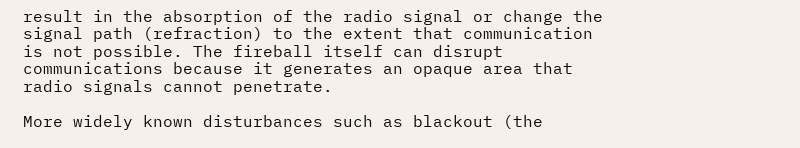result in the absorption of the radio signal or change the signal path (refraction) to the extent that communication is not possible. The fireball itself can disrupt communications because it generates an opaque area that radio signals cannot penetrate.

More widely known disturbances such as blackout (the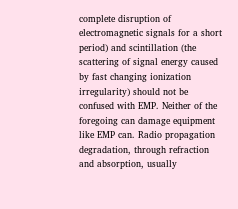complete disruption of electromagnetic signals for a short period) and scintillation (the scattering of signal energy caused by fast changing ionization irregularity) should not be confused with EMP. Neither of the foregoing can damage equipment like EMP can. Radio propagation degradation, through refraction and absorption, usually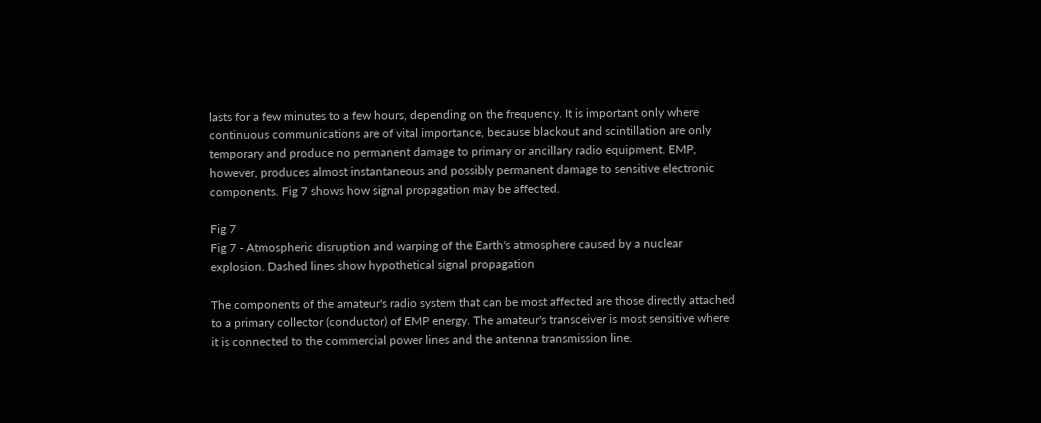lasts for a few minutes to a few hours, depending on the frequency. It is important only where continuous communications are of vital importance, because blackout and scintillation are only temporary and produce no permanent damage to primary or ancillary radio equipment. EMP, however, produces almost instantaneous and possibly permanent damage to sensitive electronic components. Fig 7 shows how signal propagation may be affected.

Fig 7
Fig 7 - Atmospheric disruption and warping of the Earth's atmosphere caused by a nuclear explosion. Dashed lines show hypothetical signal propagation

The components of the amateur's radio system that can be most affected are those directly attached to a primary collector (conductor) of EMP energy. The amateur's transceiver is most sensitive where it is connected to the commercial power lines and the antenna transmission line.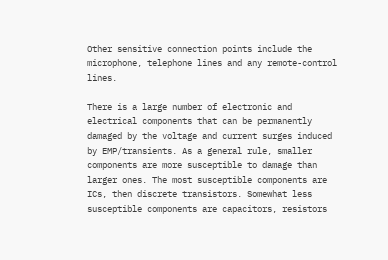Other sensitive connection points include the microphone, telephone lines and any remote-control lines.

There is a large number of electronic and electrical components that can be permanently damaged by the voltage and current surges induced by EMP/transients. As a general rule, smaller components are more susceptible to damage than larger ones. The most susceptible components are ICs, then discrete transistors. Somewhat less susceptible components are capacitors, resistors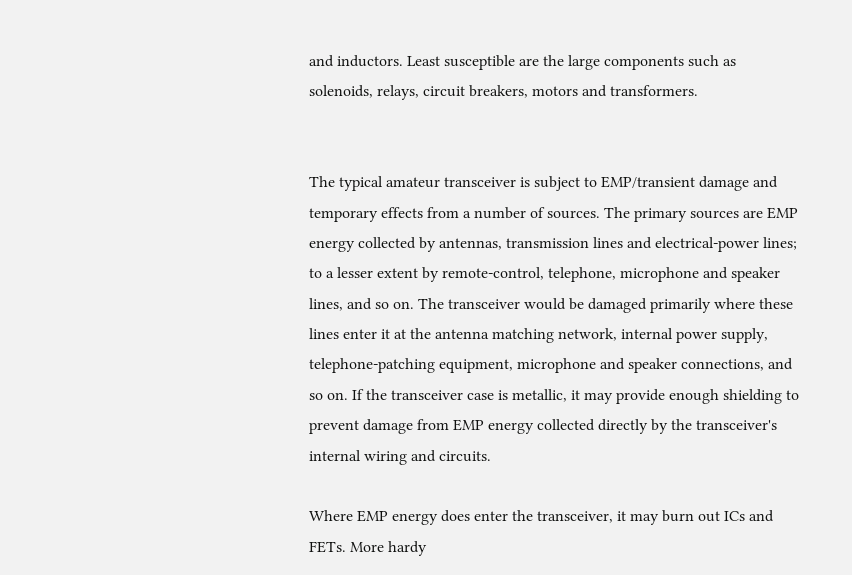and inductors. Least susceptible are the large components such as solenoids, relays, circuit breakers, motors and transformers.


The typical amateur transceiver is subject to EMP/transient damage and temporary effects from a number of sources. The primary sources are EMP energy collected by antennas, transmission lines and electrical-power lines; to a lesser extent by remote-control, telephone, microphone and speaker lines, and so on. The transceiver would be damaged primarily where these lines enter it at the antenna matching network, internal power supply, telephone-patching equipment, microphone and speaker connections, and so on. If the transceiver case is metallic, it may provide enough shielding to prevent damage from EMP energy collected directly by the transceiver's internal wiring and circuits.

Where EMP energy does enter the transceiver, it may burn out ICs and FETs. More hardy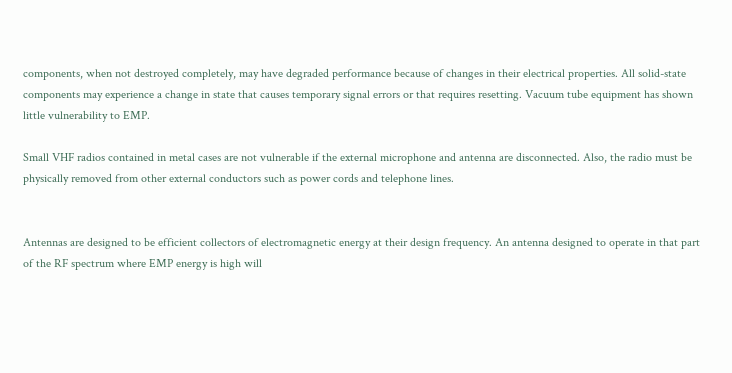components, when not destroyed completely, may have degraded performance because of changes in their electrical properties. All solid-state components may experience a change in state that causes temporary signal errors or that requires resetting. Vacuum tube equipment has shown little vulnerability to EMP.

Small VHF radios contained in metal cases are not vulnerable if the external microphone and antenna are disconnected. Also, the radio must be physically removed from other external conductors such as power cords and telephone lines.


Antennas are designed to be efficient collectors of electromagnetic energy at their design frequency. An antenna designed to operate in that part of the RF spectrum where EMP energy is high will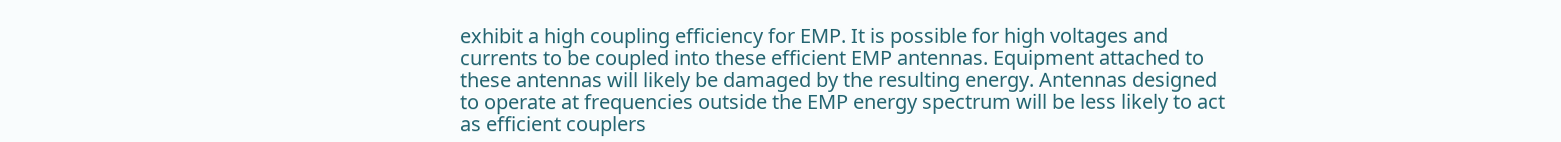exhibit a high coupling efficiency for EMP. It is possible for high voltages and currents to be coupled into these efficient EMP antennas. Equipment attached to these antennas will likely be damaged by the resulting energy. Antennas designed to operate at frequencies outside the EMP energy spectrum will be less likely to act as efficient couplers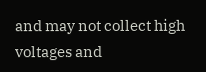and may not collect high voltages and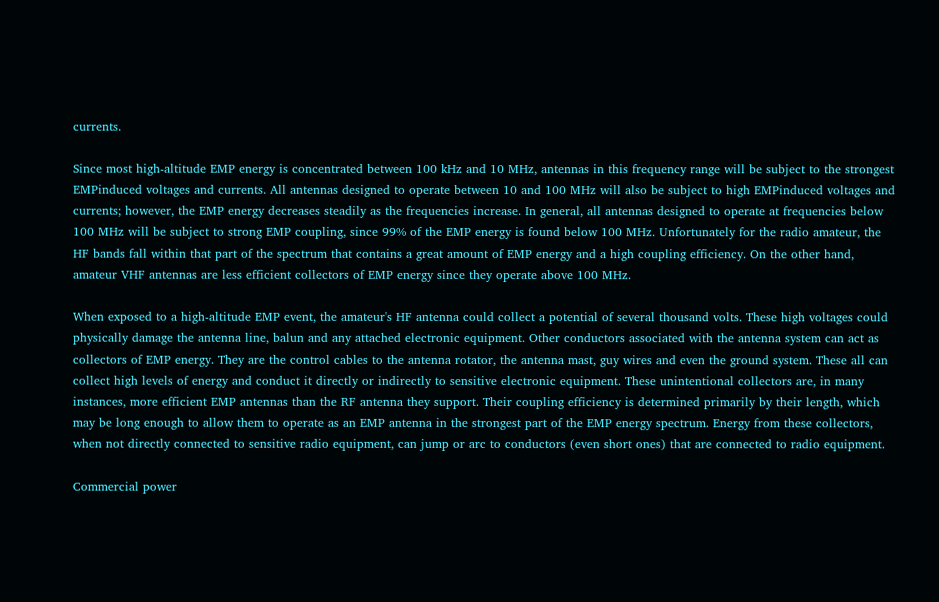currents.

Since most high-altitude EMP energy is concentrated between 100 kHz and 10 MHz, antennas in this frequency range will be subject to the strongest EMPinduced voltages and currents. All antennas designed to operate between 10 and 100 MHz will also be subject to high EMPinduced voltages and currents; however, the EMP energy decreases steadily as the frequencies increase. In general, all antennas designed to operate at frequencies below 100 MHz will be subject to strong EMP coupling, since 99% of the EMP energy is found below 100 MHz. Unfortunately for the radio amateur, the HF bands fall within that part of the spectrum that contains a great amount of EMP energy and a high coupling efficiency. On the other hand, amateur VHF antennas are less efficient collectors of EMP energy since they operate above 100 MHz.

When exposed to a high-altitude EMP event, the amateur's HF antenna could collect a potential of several thousand volts. These high voltages could physically damage the antenna line, balun and any attached electronic equipment. Other conductors associated with the antenna system can act as collectors of EMP energy. They are the control cables to the antenna rotator, the antenna mast, guy wires and even the ground system. These all can collect high levels of energy and conduct it directly or indirectly to sensitive electronic equipment. These unintentional collectors are, in many instances, more efficient EMP antennas than the RF antenna they support. Their coupling efficiency is determined primarily by their length, which may be long enough to allow them to operate as an EMP antenna in the strongest part of the EMP energy spectrum. Energy from these collectors, when not directly connected to sensitive radio equipment, can jump or arc to conductors (even short ones) that are connected to radio equipment.

Commercial power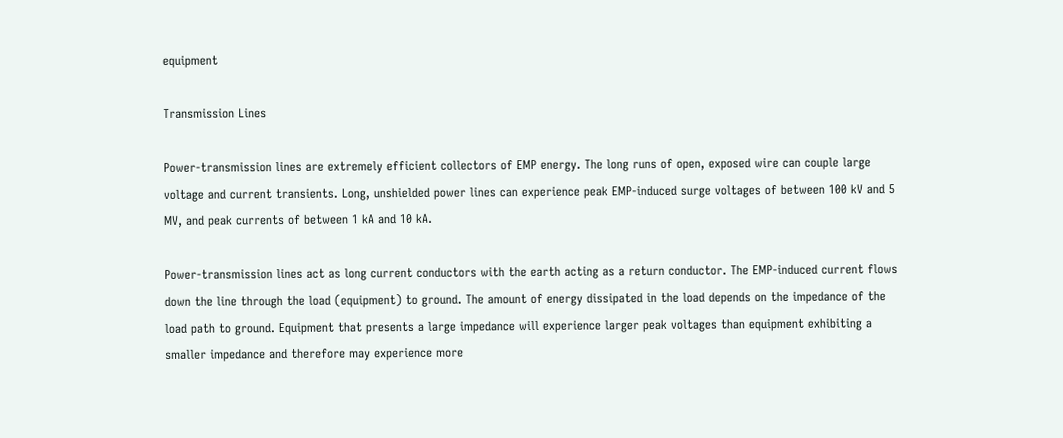equipment

Transmission Lines

Power-transmission lines are extremely efficient collectors of EMP energy. The long runs of open, exposed wire can couple large voltage and current transients. Long, unshielded power lines can experience peak EMP-induced surge voltages of between 100 kV and 5 MV, and peak currents of between 1 kA and 10 kA.

Power-transmission lines act as long current conductors with the earth acting as a return conductor. The EMP-induced current flows down the line through the load (equipment) to ground. The amount of energy dissipated in the load depends on the impedance of the load path to ground. Equipment that presents a large impedance will experience larger peak voltages than equipment exhibiting a smaller impedance and therefore may experience more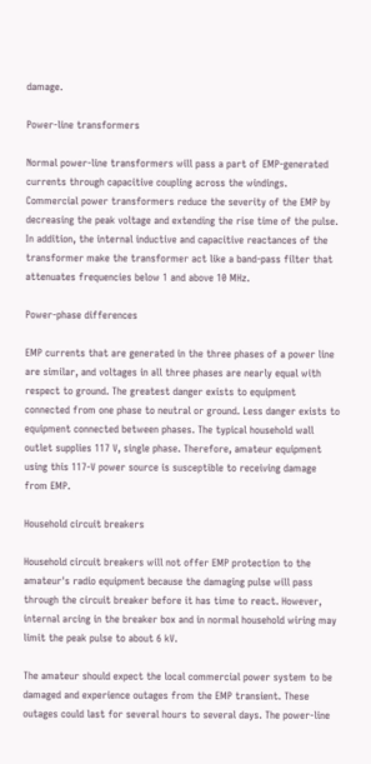damage.

Power-line transformers

Normal power-line transformers will pass a part of EMP-generated currents through capacitive coupling across the windings. Commercial power transformers reduce the severity of the EMP by decreasing the peak voltage and extending the rise time of the pulse. In addition, the internal inductive and capacitive reactances of the transformer make the transformer act like a band-pass filter that attenuates frequencies below 1 and above 10 MHz.

Power-phase differences

EMP currents that are generated in the three phases of a power line are similar, and voltages in all three phases are nearly equal with respect to ground. The greatest danger exists to equipment connected from one phase to neutral or ground. Less danger exists to equipment connected between phases. The typical household wall outlet supplies 117 V, single phase. Therefore, amateur equipment using this 117-V power source is susceptible to receiving damage from EMP.

Household circuit breakers

Household circuit breakers will not offer EMP protection to the amateur's radio equipment because the damaging pulse will pass through the circuit breaker before it has time to react. However, internal arcing in the breaker box and in normal household wiring may limit the peak pulse to about 6 kV.

The amateur should expect the local commercial power system to be damaged and experience outages from the EMP transient. These outages could last for several hours to several days. The power-line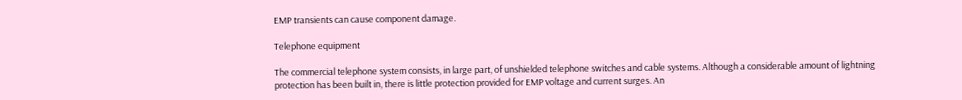EMP transients can cause component damage.

Telephone equipment

The commercial telephone system consists, in large part, of unshielded telephone switches and cable systems. Although a considerable amount of lightning protection has been built in, there is little protection provided for EMP voltage and current surges. An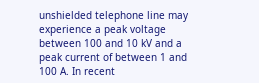unshielded telephone line may experience a peak voltage between 100 and 10 kV and a peak current of between 1 and 100 A. In recent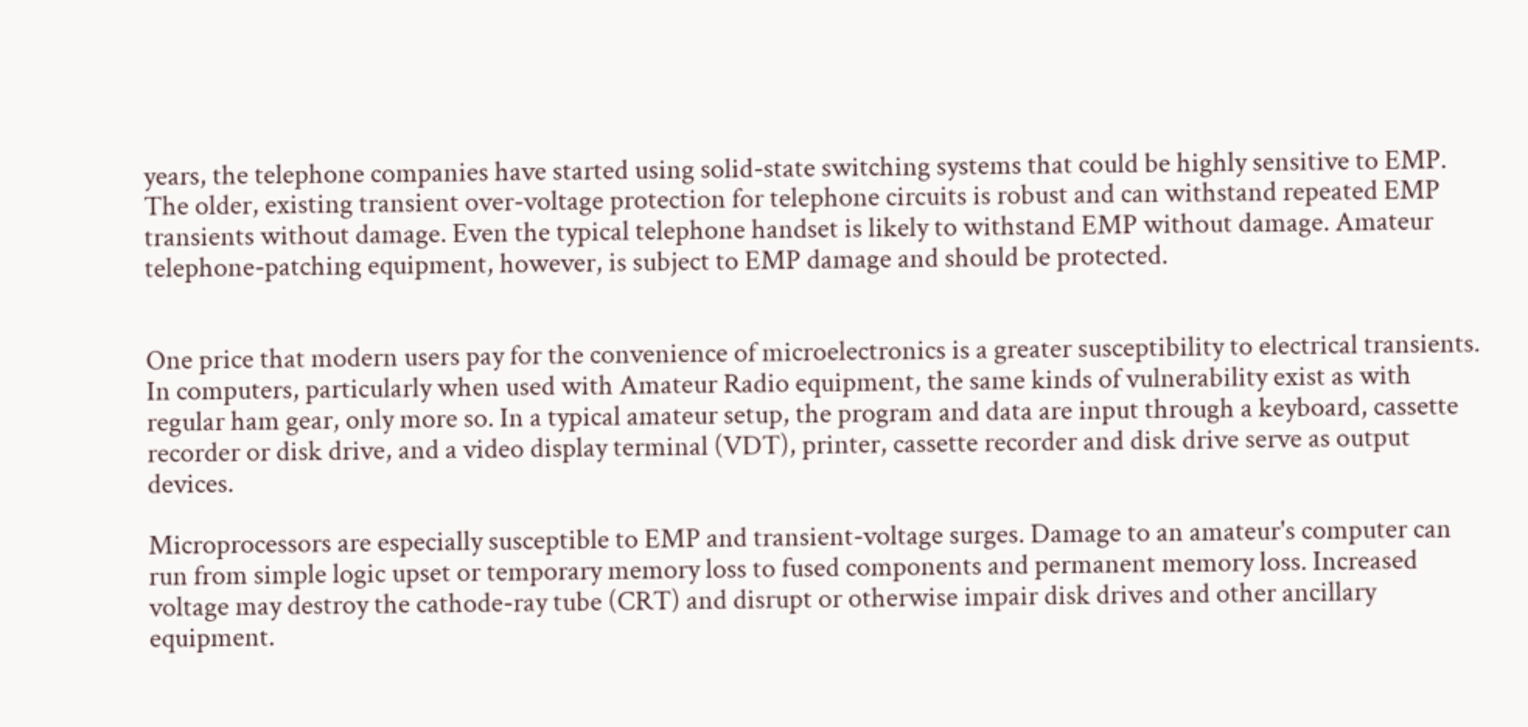years, the telephone companies have started using solid-state switching systems that could be highly sensitive to EMP. The older, existing transient over-voltage protection for telephone circuits is robust and can withstand repeated EMP transients without damage. Even the typical telephone handset is likely to withstand EMP without damage. Amateur telephone-patching equipment, however, is subject to EMP damage and should be protected.


One price that modern users pay for the convenience of microelectronics is a greater susceptibility to electrical transients. In computers, particularly when used with Amateur Radio equipment, the same kinds of vulnerability exist as with regular ham gear, only more so. In a typical amateur setup, the program and data are input through a keyboard, cassette recorder or disk drive, and a video display terminal (VDT), printer, cassette recorder and disk drive serve as output devices.

Microprocessors are especially susceptible to EMP and transient-voltage surges. Damage to an amateur's computer can run from simple logic upset or temporary memory loss to fused components and permanent memory loss. Increased voltage may destroy the cathode-ray tube (CRT) and disrupt or otherwise impair disk drives and other ancillary equipment.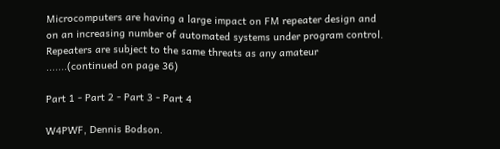Microcomputers are having a large impact on FM repeater design and on an increasing number of automated systems under program control. Repeaters are subject to the same threats as any amateur .......(continued on page 36)

Part 1 - Part 2 - Part 3 - Part 4

W4PWF, Dennis Bodson.